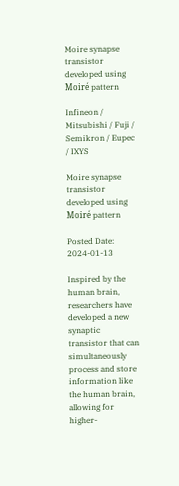Moire synapse transistor developed using Moiré pattern

Infineon / Mitsubishi / Fuji / Semikron / Eupec / IXYS

Moire synapse transistor developed using Moiré pattern

Posted Date: 2024-01-13

Inspired by the human brain, researchers have developed a new synaptic transistor that can simultaneously process and store information like the human brain, allowing for higher-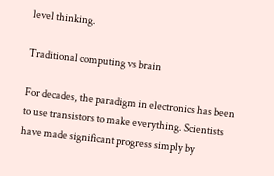level thinking.

Traditional computing vs brain

For decades, the paradigm in electronics has been to use transistors to make everything. Scientists have made significant progress simply by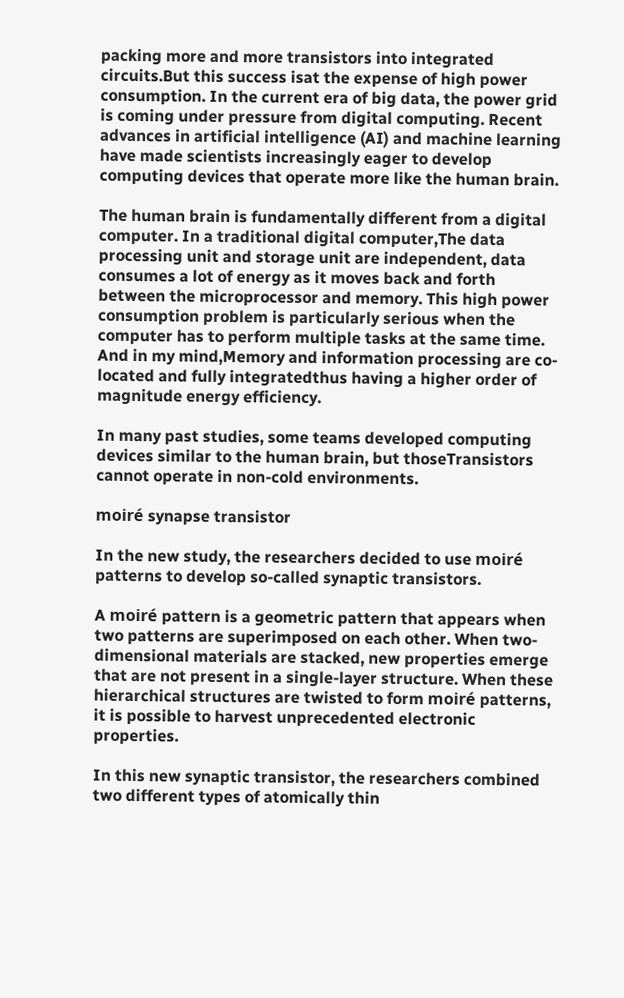packing more and more transistors into integrated circuits.But this success isat the expense of high power consumption. In the current era of big data, the power grid is coming under pressure from digital computing. Recent advances in artificial intelligence (AI) and machine learning have made scientists increasingly eager to develop computing devices that operate more like the human brain.

The human brain is fundamentally different from a digital computer. In a traditional digital computer,The data processing unit and storage unit are independent, data consumes a lot of energy as it moves back and forth between the microprocessor and memory. This high power consumption problem is particularly serious when the computer has to perform multiple tasks at the same time. And in my mind,Memory and information processing are co-located and fully integratedthus having a higher order of magnitude energy efficiency.

In many past studies, some teams developed computing devices similar to the human brain, but thoseTransistors cannot operate in non-cold environments.

moiré synapse transistor

In the new study, the researchers decided to use moiré patterns to develop so-called synaptic transistors.

A moiré pattern is a geometric pattern that appears when two patterns are superimposed on each other. When two-dimensional materials are stacked, new properties emerge that are not present in a single-layer structure. When these hierarchical structures are twisted to form moiré patterns, it is possible to harvest unprecedented electronic properties.

In this new synaptic transistor, the researchers combined two different types of atomically thin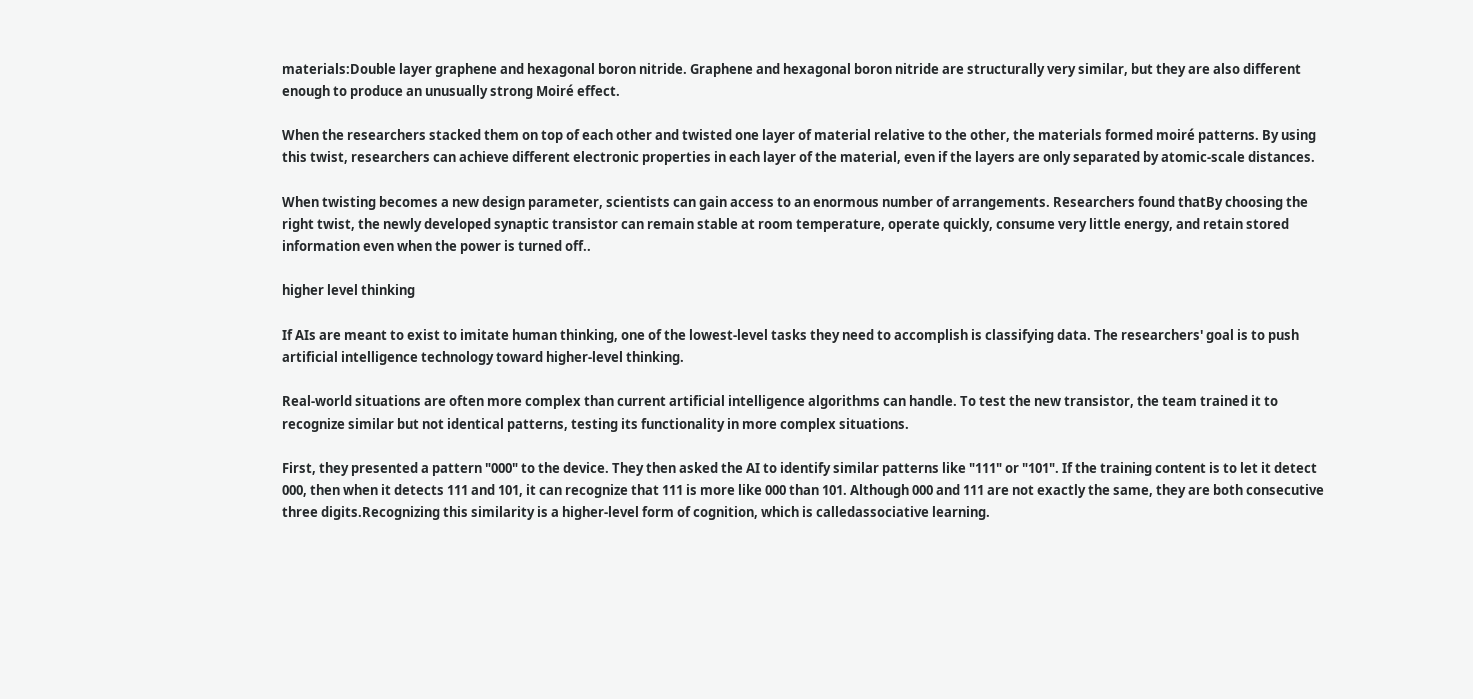materials:Double layer graphene and hexagonal boron nitride. Graphene and hexagonal boron nitride are structurally very similar, but they are also different enough to produce an unusually strong Moiré effect.

When the researchers stacked them on top of each other and twisted one layer of material relative to the other, the materials formed moiré patterns. By using this twist, researchers can achieve different electronic properties in each layer of the material, even if the layers are only separated by atomic-scale distances.

When twisting becomes a new design parameter, scientists can gain access to an enormous number of arrangements. Researchers found thatBy choosing the right twist, the newly developed synaptic transistor can remain stable at room temperature, operate quickly, consume very little energy, and retain stored information even when the power is turned off..

higher level thinking

If AIs are meant to exist to imitate human thinking, one of the lowest-level tasks they need to accomplish is classifying data. The researchers' goal is to push artificial intelligence technology toward higher-level thinking.

Real-world situations are often more complex than current artificial intelligence algorithms can handle. To test the new transistor, the team trained it to recognize similar but not identical patterns, testing its functionality in more complex situations.

First, they presented a pattern "000" to the device. They then asked the AI to identify similar patterns like "111" or "101". If the training content is to let it detect 000, then when it detects 111 and 101, it can recognize that 111 is more like 000 than 101. Although 000 and 111 are not exactly the same, they are both consecutive three digits.Recognizing this similarity is a higher-level form of cognition, which is calledassociative learning.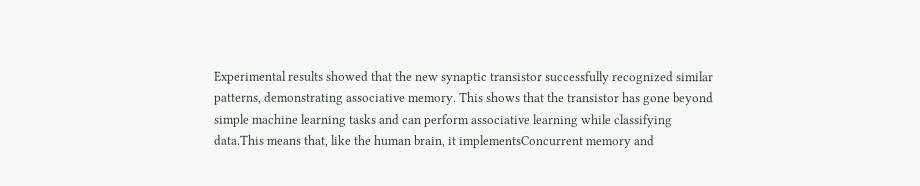Experimental results showed that the new synaptic transistor successfully recognized similar patterns, demonstrating associative memory. This shows that the transistor has gone beyond simple machine learning tasks and can perform associative learning while classifying data.This means that, like the human brain, it implementsConcurrent memory and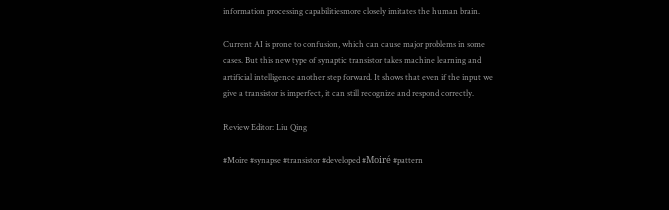information processing capabilitiesmore closely imitates the human brain.

Current AI is prone to confusion, which can cause major problems in some cases. But this new type of synaptic transistor takes machine learning and artificial intelligence another step forward. It shows that even if the input we give a transistor is imperfect, it can still recognize and respond correctly.

Review Editor: Liu Qing

#Moire #synapse #transistor #developed #Moiré #pattern